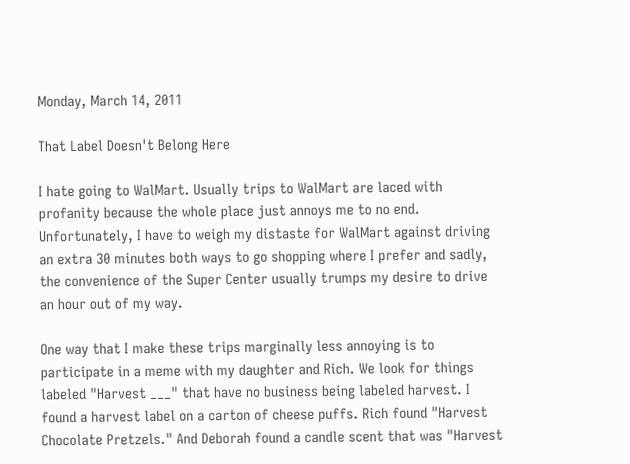Monday, March 14, 2011

That Label Doesn't Belong Here

I hate going to WalMart. Usually trips to WalMart are laced with profanity because the whole place just annoys me to no end. Unfortunately, I have to weigh my distaste for WalMart against driving an extra 30 minutes both ways to go shopping where I prefer and sadly, the convenience of the Super Center usually trumps my desire to drive an hour out of my way.

One way that I make these trips marginally less annoying is to participate in a meme with my daughter and Rich. We look for things labeled "Harvest ___" that have no business being labeled harvest. I found a harvest label on a carton of cheese puffs. Rich found "Harvest Chocolate Pretzels." And Deborah found a candle scent that was "Harvest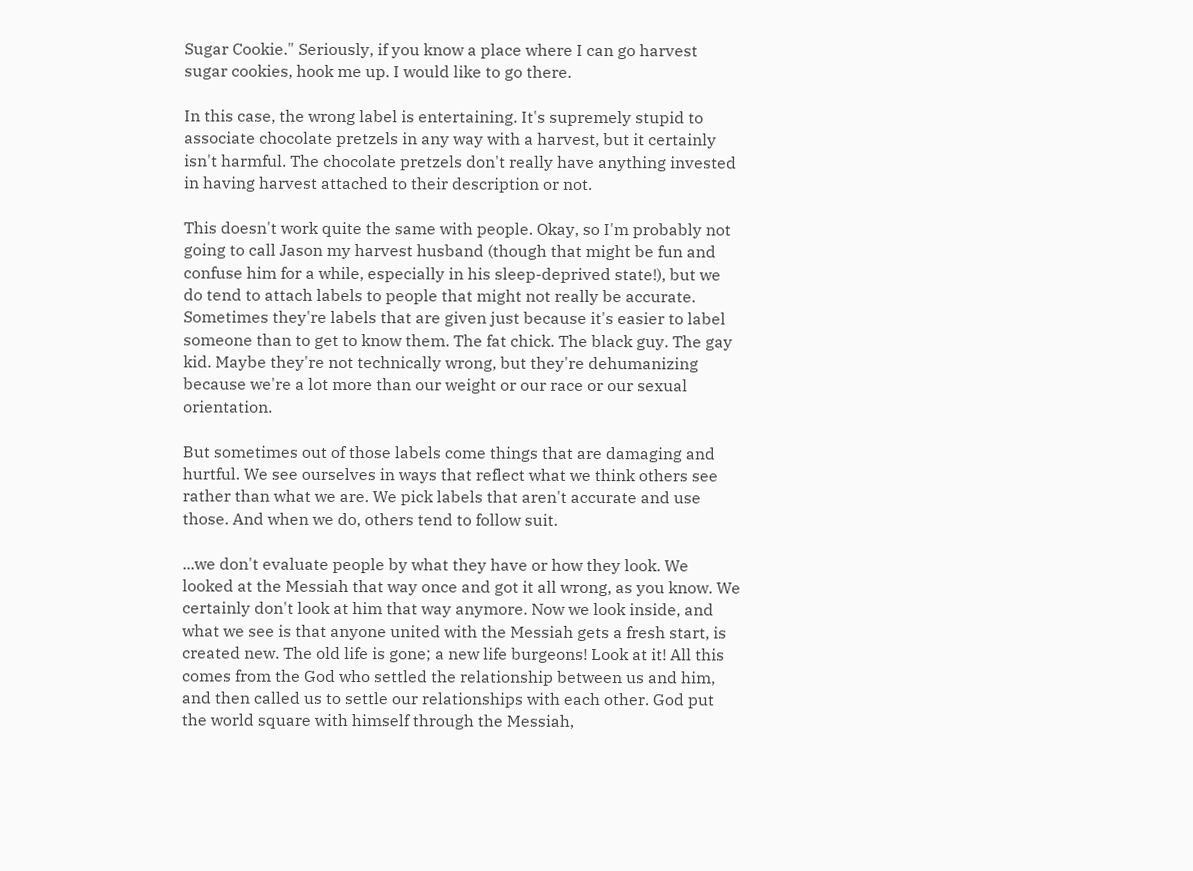Sugar Cookie." Seriously, if you know a place where I can go harvest sugar cookies, hook me up. I would like to go there.

In this case, the wrong label is entertaining. It's supremely stupid to associate chocolate pretzels in any way with a harvest, but it certainly isn't harmful. The chocolate pretzels don't really have anything invested in having harvest attached to their description or not.

This doesn't work quite the same with people. Okay, so I'm probably not going to call Jason my harvest husband (though that might be fun and confuse him for a while, especially in his sleep-deprived state!), but we do tend to attach labels to people that might not really be accurate. Sometimes they're labels that are given just because it's easier to label someone than to get to know them. The fat chick. The black guy. The gay kid. Maybe they're not technically wrong, but they're dehumanizing because we're a lot more than our weight or our race or our sexual orientation.

But sometimes out of those labels come things that are damaging and hurtful. We see ourselves in ways that reflect what we think others see rather than what we are. We pick labels that aren't accurate and use those. And when we do, others tend to follow suit.

...we don't evaluate people by what they have or how they look. We looked at the Messiah that way once and got it all wrong, as you know. We certainly don't look at him that way anymore. Now we look inside, and what we see is that anyone united with the Messiah gets a fresh start, is created new. The old life is gone; a new life burgeons! Look at it! All this comes from the God who settled the relationship between us and him, and then called us to settle our relationships with each other. God put the world square with himself through the Messiah,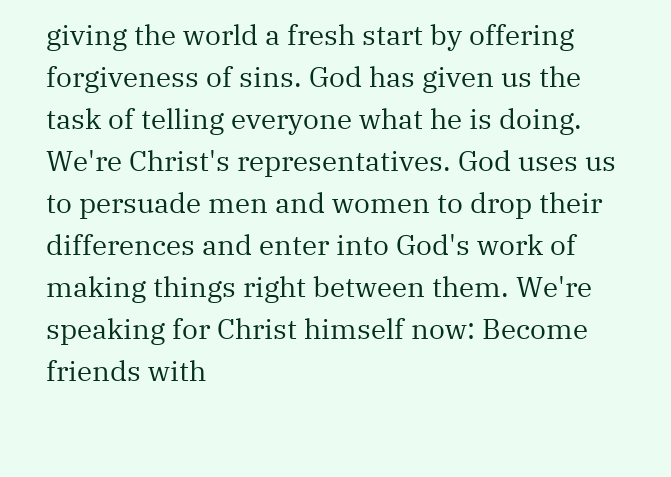giving the world a fresh start by offering forgiveness of sins. God has given us the task of telling everyone what he is doing. We're Christ's representatives. God uses us to persuade men and women to drop their differences and enter into God's work of making things right between them. We're speaking for Christ himself now: Become friends with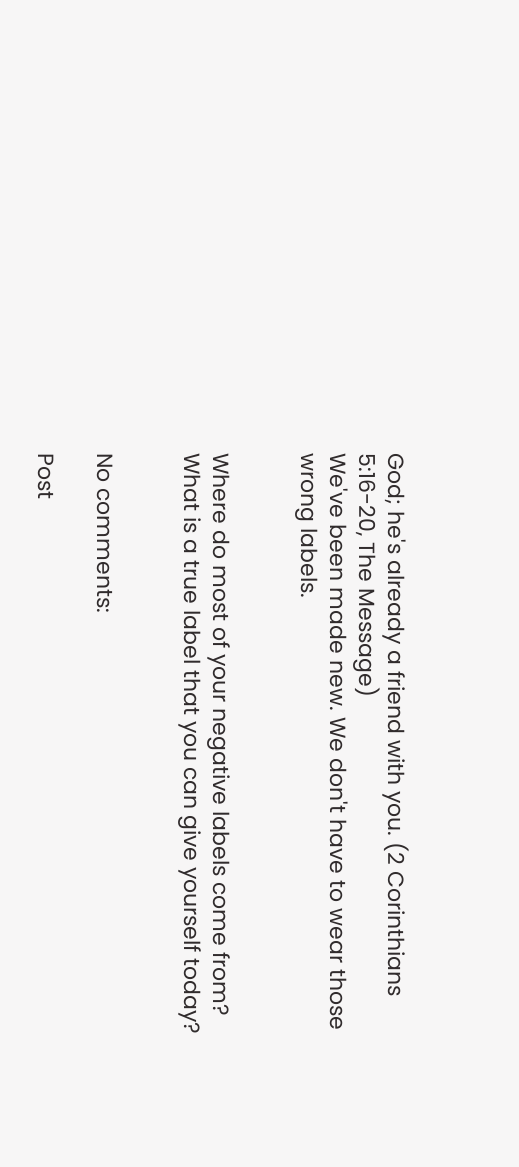God; he's already a friend with you. (2 Corinthians 5:16-20, The Message)
We've been made new. We don't have to wear those wrong labels.


Where do most of your negative labels come from? What is a true label that you can give yourself today?


No comments:

Post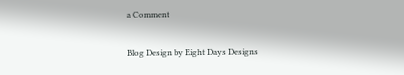a Comment

Blog Design by Eight Days Designs